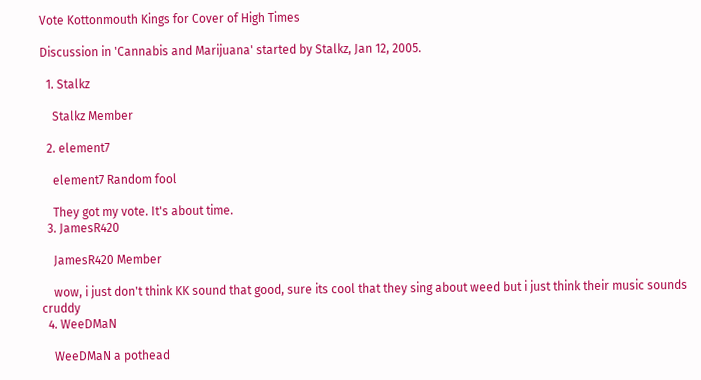Vote Kottonmouth Kings for Cover of High Times

Discussion in 'Cannabis and Marijuana' started by Stalkz, Jan 12, 2005.

  1. Stalkz

    Stalkz Member

  2. element7

    element7 Random fool

    They got my vote. It's about time.
  3. JamesR420

    JamesR420 Member

    wow, i just don't think KK sound that good, sure its cool that they sing about weed but i just think their music sounds cruddy
  4. WeeDMaN

    WeeDMaN a pothead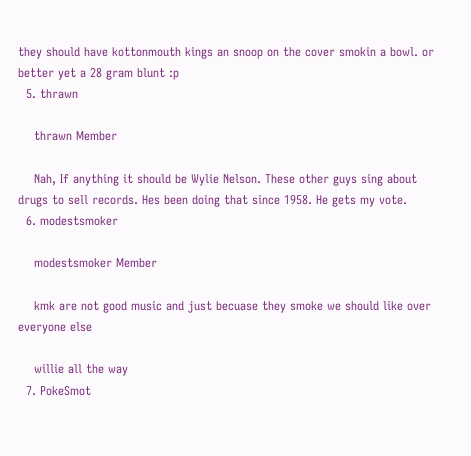they should have kottonmouth kings an snoop on the cover smokin a bowl. or better yet a 28 gram blunt :p
  5. thrawn

    thrawn Member

    Nah, If anything it should be Wylie Nelson. These other guys sing about drugs to sell records. Hes been doing that since 1958. He gets my vote.
  6. modestsmoker

    modestsmoker Member

    kmk are not good music and just becuase they smoke we should like over everyone else

    willie all the way
  7. PokeSmot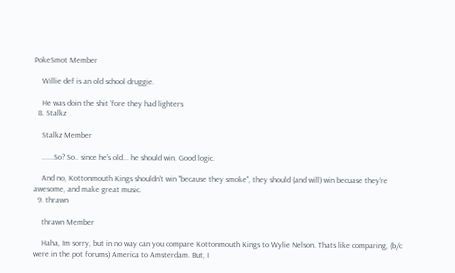PokeSmot Member

    Willie def is an old school druggie.

    He was doin the shit 'fore they had lighters
  8. Stalkz

    Stalkz Member

    ......So? So.. since he's old... he should win. Good logic.

    And no, Kottonmouth Kings shouldn't win "because they smoke", they should (and will) win becuase they're awesome, and make great music.
  9. thrawn

    thrawn Member

    Haha, Im sorry, but in no way can you compare Kottonmouth Kings to Wylie Nelson. Thats like comparing, (b/c were in the pot forums) America to Amsterdam. But, I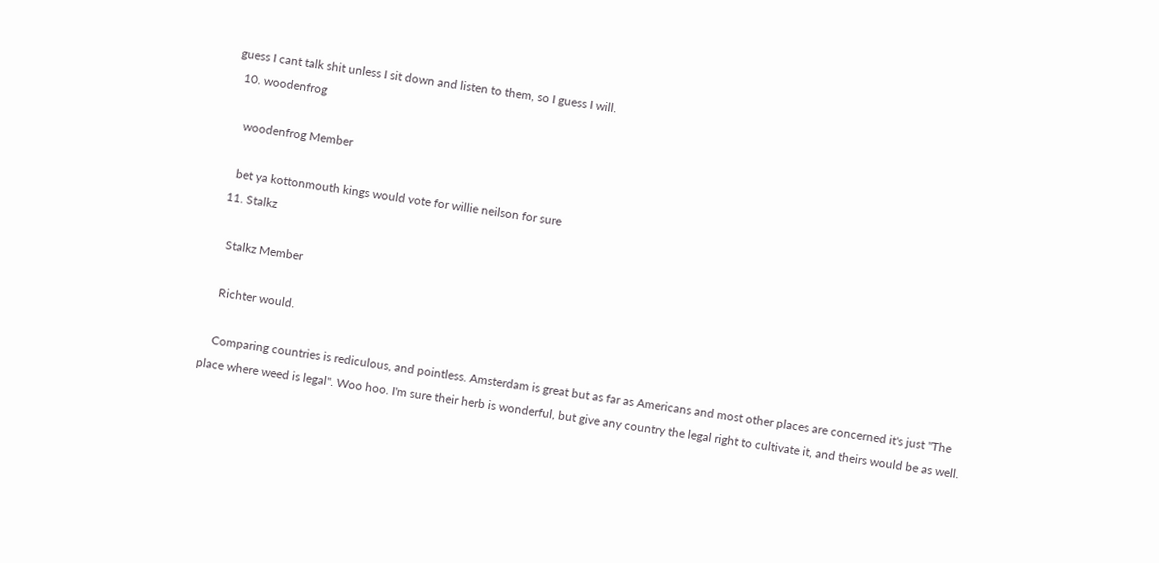guess I cant talk shit unless I sit down and listen to them, so I guess I will.
  10. woodenfrog

    woodenfrog Member

    bet ya kottonmouth kings would vote for willie neilson for sure
  11. Stalkz

    Stalkz Member

    Richter would.

    Comparing countries is rediculous, and pointless. Amsterdam is great but as far as Americans and most other places are concerned it's just "The place where weed is legal". Woo hoo. I'm sure their herb is wonderful, but give any country the legal right to cultivate it, and theirs would be as well.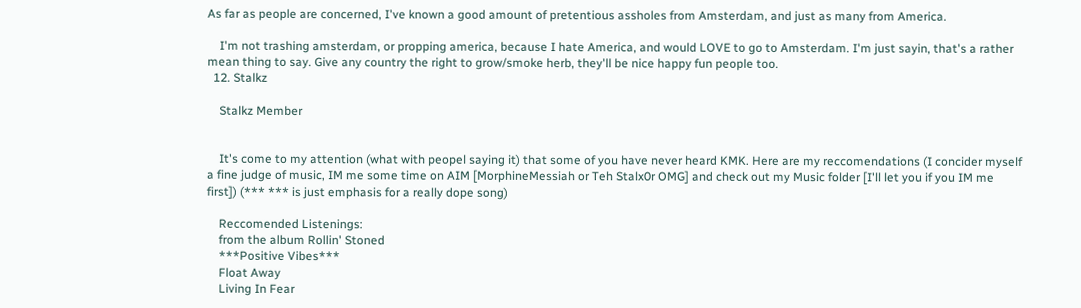As far as people are concerned, I've known a good amount of pretentious assholes from Amsterdam, and just as many from America.

    I'm not trashing amsterdam, or propping america, because I hate America, and would LOVE to go to Amsterdam. I'm just sayin, that's a rather mean thing to say. Give any country the right to grow/smoke herb, they'll be nice happy fun people too.
  12. Stalkz

    Stalkz Member


    It's come to my attention (what with peopel saying it) that some of you have never heard KMK. Here are my reccomendations (I concider myself a fine judge of music, IM me some time on AIM [MorphineMessiah or Teh Stalx0r OMG] and check out my Music folder [I'll let you if you IM me first]) (*** *** is just emphasis for a really dope song)

    Reccomended Listenings:
    from the album Rollin' Stoned
    ***Positive Vibes***
    Float Away
    Living In Fear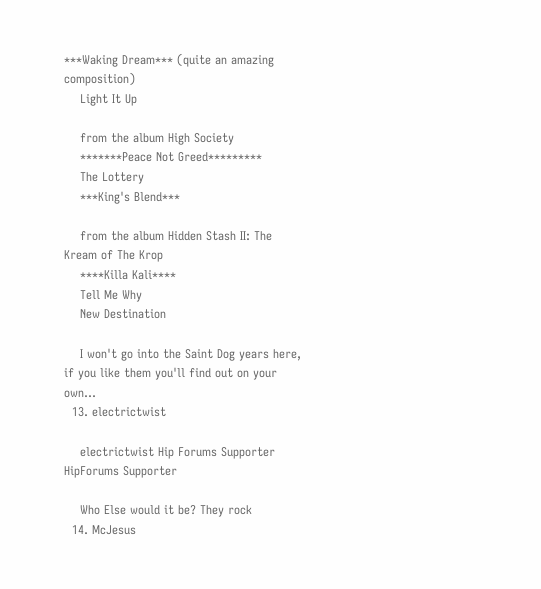***Waking Dream*** (quite an amazing composition)
    Light It Up

    from the album High Society
    *******Peace Not Greed*********
    The Lottery
    ***King's Blend***

    from the album Hidden Stash II: The Kream of The Krop
    ****Killa Kali****
    Tell Me Why
    New Destination

    I won't go into the Saint Dog years here, if you like them you'll find out on your own...
  13. electrictwist

    electrictwist Hip Forums Supporter HipForums Supporter

    Who Else would it be? They rock
  14. McJesus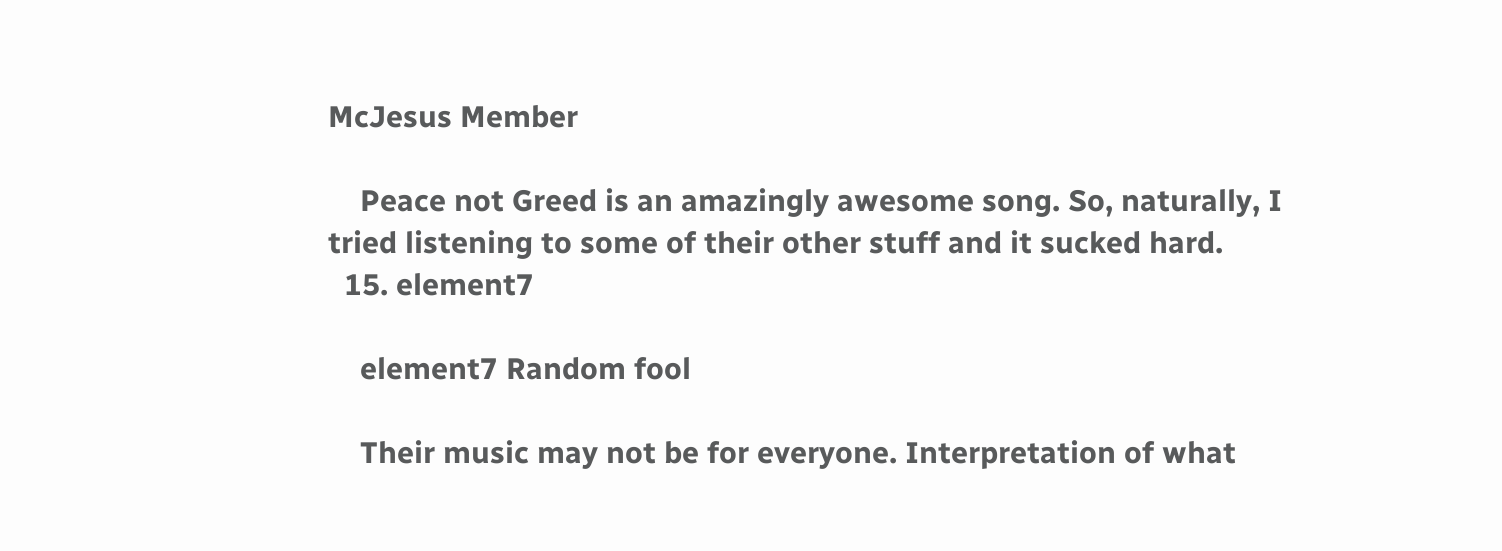McJesus Member

    Peace not Greed is an amazingly awesome song. So, naturally, I tried listening to some of their other stuff and it sucked hard.
  15. element7

    element7 Random fool

    Their music may not be for everyone. Interpretation of what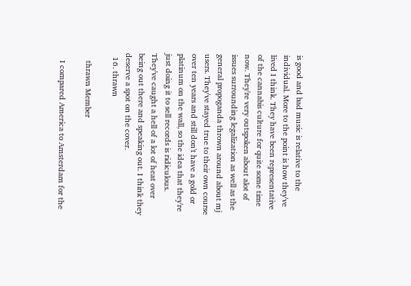is good and bad music is relative to the individual. More to the point is how they've lived I think. They have been representative of the cannabis culture for quite some time now. They're very outspoken about alot of issues surrounding legalization as well as the general propoganda thrown around about mj users. They've stayed true to their own course over ten years and still don't have a gold or platinum on the wall, so the idea that they're just doing it to sell records is ridiculous. They've caught a hell of a lot of heat over being out there and speaking out. I think they deserve a spot on the cover.
  16. thrawn

    thrawn Member

    I compared America to Amsterdam for the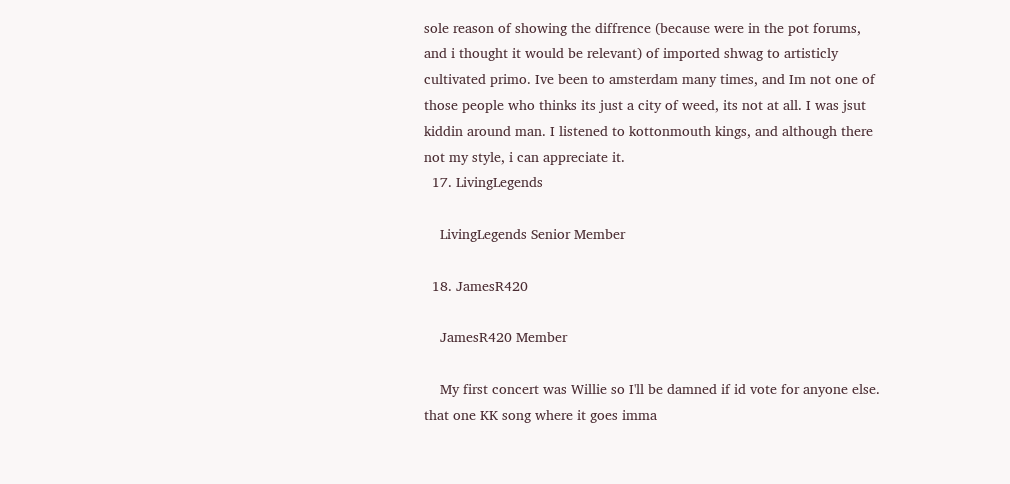sole reason of showing the diffrence (because were in the pot forums, and i thought it would be relevant) of imported shwag to artisticly cultivated primo. Ive been to amsterdam many times, and Im not one of those people who thinks its just a city of weed, its not at all. I was jsut kiddin around man. I listened to kottonmouth kings, and although there not my style, i can appreciate it.
  17. LivingLegends

    LivingLegends Senior Member

  18. JamesR420

    JamesR420 Member

    My first concert was Willie so I'll be damned if id vote for anyone else. that one KK song where it goes imma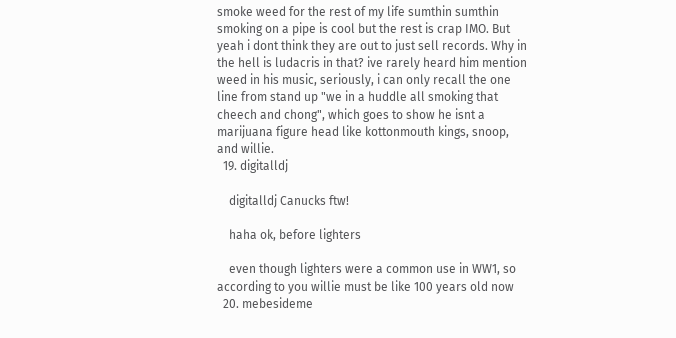smoke weed for the rest of my life sumthin sumthin smoking on a pipe is cool but the rest is crap IMO. But yeah i dont think they are out to just sell records. Why in the hell is ludacris in that? ive rarely heard him mention weed in his music, seriously, i can only recall the one line from stand up "we in a huddle all smoking that cheech and chong", which goes to show he isnt a marijuana figure head like kottonmouth kings, snoop, and willie.
  19. digitalldj

    digitalldj Canucks ftw!

    haha ok, before lighters

    even though lighters were a common use in WW1, so according to you willie must be like 100 years old now
  20. mebesideme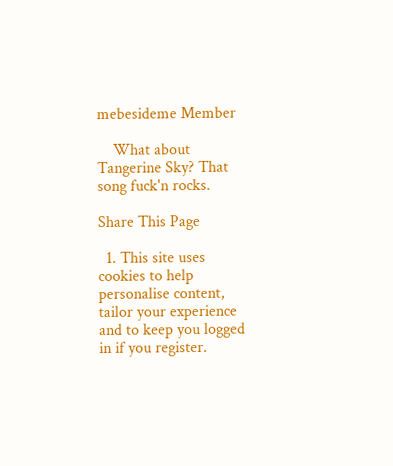mebesideme Member

    What about Tangerine Sky? That song fuck'n rocks.

Share This Page

  1. This site uses cookies to help personalise content, tailor your experience and to keep you logged in if you register.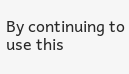By continuing to use this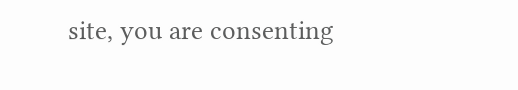site, you are consenting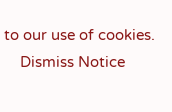to our use of cookies.
    Dismiss Notice